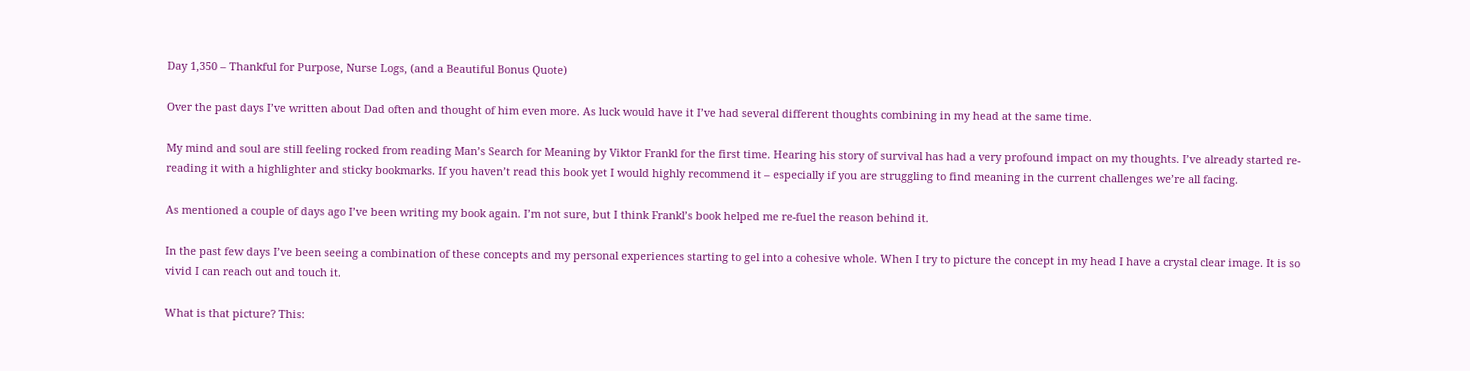Day 1,350 – Thankful for Purpose, Nurse Logs, (and a Beautiful Bonus Quote)

Over the past days I’ve written about Dad often and thought of him even more. As luck would have it I’ve had several different thoughts combining in my head at the same time.

My mind and soul are still feeling rocked from reading Man’s Search for Meaning by Viktor Frankl for the first time. Hearing his story of survival has had a very profound impact on my thoughts. I’ve already started re-reading it with a highlighter and sticky bookmarks. If you haven’t read this book yet I would highly recommend it – especially if you are struggling to find meaning in the current challenges we’re all facing.

As mentioned a couple of days ago I’ve been writing my book again. I’m not sure, but I think Frankl’s book helped me re-fuel the reason behind it.

In the past few days I’ve been seeing a combination of these concepts and my personal experiences starting to gel into a cohesive whole. When I try to picture the concept in my head I have a crystal clear image. It is so vivid I can reach out and touch it.

What is that picture? This: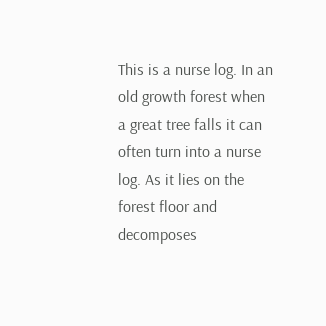This is a nurse log. In an old growth forest when a great tree falls it can often turn into a nurse log. As it lies on the forest floor and decomposes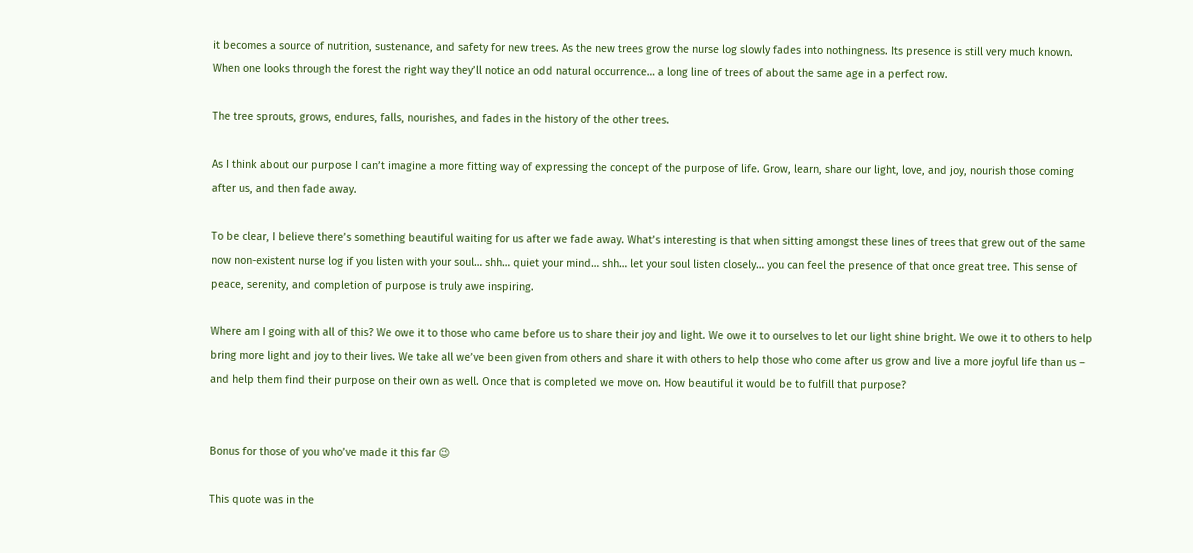it becomes a source of nutrition, sustenance, and safety for new trees. As the new trees grow the nurse log slowly fades into nothingness. Its presence is still very much known. When one looks through the forest the right way they’ll notice an odd natural occurrence… a long line of trees of about the same age in a perfect row.

The tree sprouts, grows, endures, falls, nourishes, and fades in the history of the other trees.

As I think about our purpose I can’t imagine a more fitting way of expressing the concept of the purpose of life. Grow, learn, share our light, love, and joy, nourish those coming after us, and then fade away.

To be clear, I believe there’s something beautiful waiting for us after we fade away. What’s interesting is that when sitting amongst these lines of trees that grew out of the same now non-existent nurse log if you listen with your soul… shh… quiet your mind… shh… let your soul listen closely… you can feel the presence of that once great tree. This sense of peace, serenity, and completion of purpose is truly awe inspiring.

Where am I going with all of this? We owe it to those who came before us to share their joy and light. We owe it to ourselves to let our light shine bright. We owe it to others to help bring more light and joy to their lives. We take all we’ve been given from others and share it with others to help those who come after us grow and live a more joyful life than us – and help them find their purpose on their own as well. Once that is completed we move on. How beautiful it would be to fulfill that purpose?


Bonus for those of you who’ve made it this far 😉

This quote was in the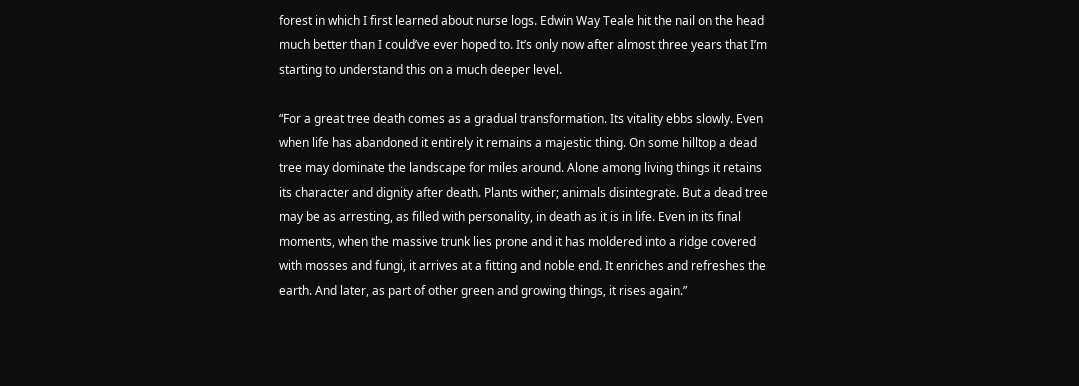forest in which I first learned about nurse logs. Edwin Way Teale hit the nail on the head much better than I could’ve ever hoped to. It’s only now after almost three years that I’m starting to understand this on a much deeper level.

“For a great tree death comes as a gradual transformation. Its vitality ebbs slowly. Even when life has abandoned it entirely it remains a majestic thing. On some hilltop a dead tree may dominate the landscape for miles around. Alone among living things it retains its character and dignity after death. Plants wither; animals disintegrate. But a dead tree may be as arresting, as filled with personality, in death as it is in life. Even in its final moments, when the massive trunk lies prone and it has moldered into a ridge covered with mosses and fungi, it arrives at a fitting and noble end. It enriches and refreshes the earth. And later, as part of other green and growing things, it rises again.”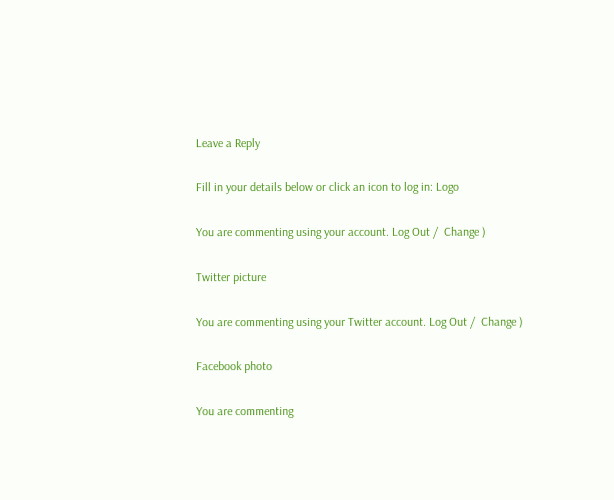Leave a Reply

Fill in your details below or click an icon to log in: Logo

You are commenting using your account. Log Out /  Change )

Twitter picture

You are commenting using your Twitter account. Log Out /  Change )

Facebook photo

You are commenting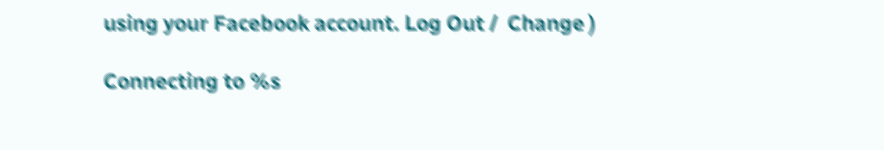using your Facebook account. Log Out /  Change )

Connecting to %s